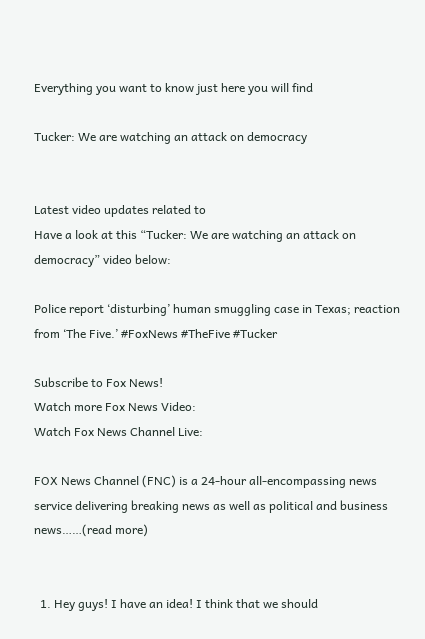Everything you want to know just here you will find

Tucker: We are watching an attack on democracy


Latest video updates related to
Have a look at this “Tucker: We are watching an attack on democracy” video below:

Police report ‘disturbing’ human smuggling case in Texas; reaction from ‘The Five.’ #FoxNews #TheFive #Tucker

Subscribe to Fox News!
Watch more Fox News Video:
Watch Fox News Channel Live:

FOX News Channel (FNC) is a 24-hour all-encompassing news service delivering breaking news as well as political and business news……(read more)


  1. Hey guys! I have an idea! I think that we should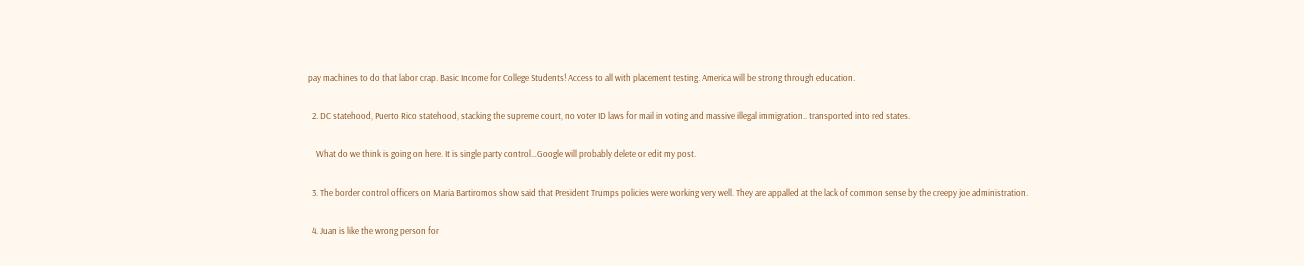pay machines to do that labor crap. Basic Income for College Students! Access to all with placement testing. America will be strong through education.

  2. DC statehood, Puerto Rico statehood, stacking the supreme court, no voter ID laws for mail in voting and massive illegal immigration.. transported into red states.

    What do we think is going on here. It is single party control…Google will probably delete or edit my post.

  3. The border control officers on Maria Bartiromos show said that President Trumps policies were working very well. They are appalled at the lack of common sense by the creepy joe administration.

  4. Juan is like the wrong person for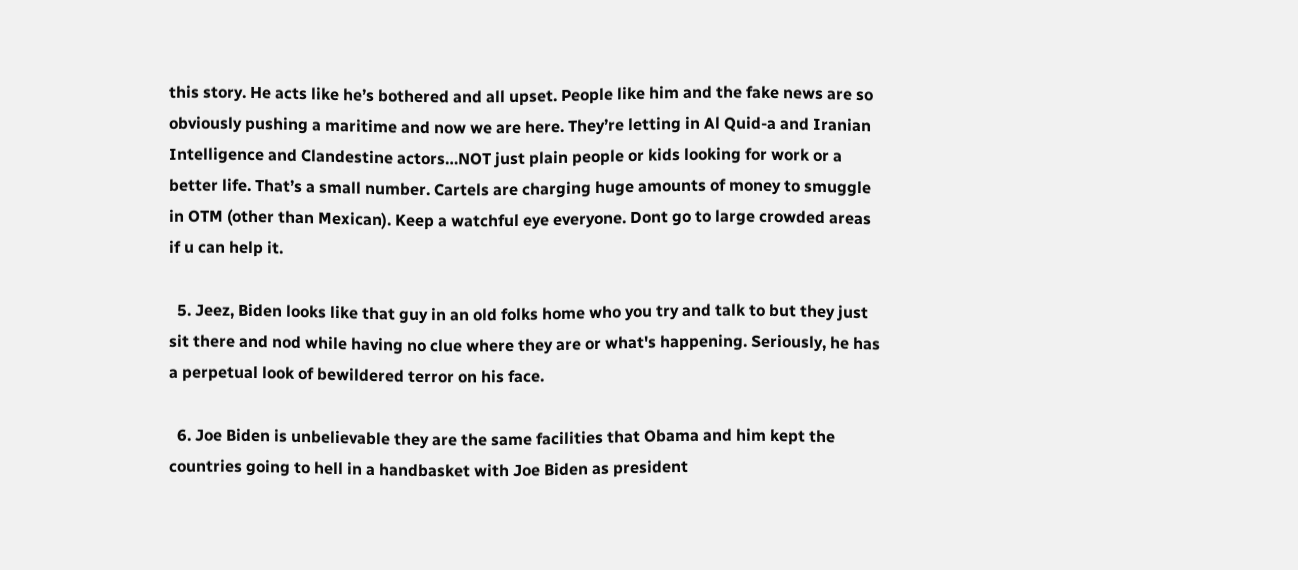this story. He acts like he’s bothered and all upset. People like him and the fake news are so obviously pushing a maritime and now we are here. They’re letting in Al Quid-a and Iranian Intelligence and Clandestine actors…NOT just plain people or kids looking for work or a better life. That’s a small number. Cartels are charging huge amounts of money to smuggle in OTM (other than Mexican). Keep a watchful eye everyone. Dont go to large crowded areas if u can help it.

  5. Jeez, Biden looks like that guy in an old folks home who you try and talk to but they just sit there and nod while having no clue where they are or what's happening. Seriously, he has a perpetual look of bewildered terror on his face.

  6. Joe Biden is unbelievable they are the same facilities that Obama and him kept the countries going to hell in a handbasket with Joe Biden as president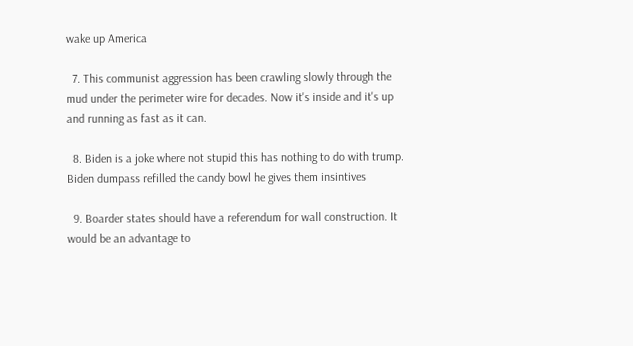wake up America

  7. This communist aggression has been crawling slowly through the mud under the perimeter wire for decades. Now it's inside and it's up and running as fast as it can.

  8. Biden is a joke where not stupid this has nothing to do with trump. Biden dumpass refilled the candy bowl he gives them insintives

  9. Boarder states should have a referendum for wall construction. It would be an advantage to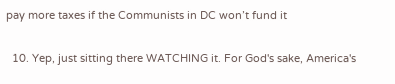pay more taxes if the Communists in DC won’t fund it

  10. Yep, just sitting there WATCHING it. For God's sake, America's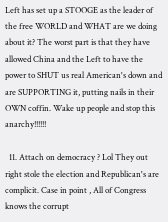Left has set up a STOOGE as the leader of the free WORLD and WHAT are we doing about it? The worst part is that they have allowed China and the Left to have the power to SHUT us real American's down and are SUPPORTING it, putting nails in their OWN coffin. Wake up people and stop this anarchy!!!!!!

  11. Attach on democracy ? Lol They out right stole the election and Republican's are complicit. Case in point , All of Congress knows the corrupt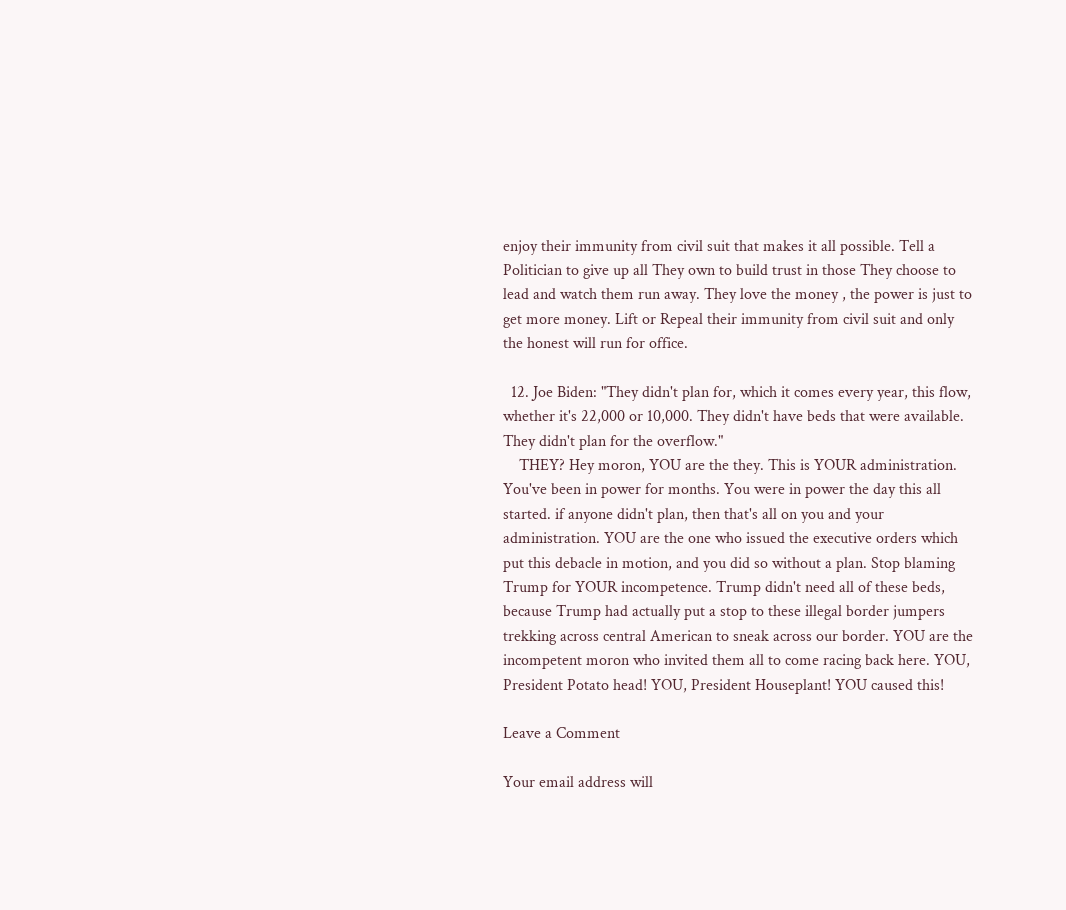enjoy their immunity from civil suit that makes it all possible. Tell a Politician to give up all They own to build trust in those They choose to lead and watch them run away. They love the money , the power is just to get more money. Lift or Repeal their immunity from civil suit and only the honest will run for office.

  12. Joe Biden: "They didn't plan for, which it comes every year, this flow, whether it's 22,000 or 10,000. They didn't have beds that were available. They didn't plan for the overflow."
    THEY? Hey moron, YOU are the they. This is YOUR administration. You've been in power for months. You were in power the day this all started. if anyone didn't plan, then that's all on you and your administration. YOU are the one who issued the executive orders which put this debacle in motion, and you did so without a plan. Stop blaming Trump for YOUR incompetence. Trump didn't need all of these beds, because Trump had actually put a stop to these illegal border jumpers trekking across central American to sneak across our border. YOU are the incompetent moron who invited them all to come racing back here. YOU, President Potato head! YOU, President Houseplant! YOU caused this!

Leave a Comment

Your email address will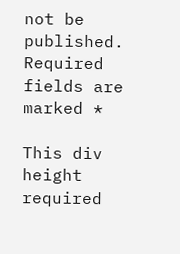not be published. Required fields are marked *

This div height required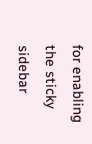for enabling the sticky sidebar